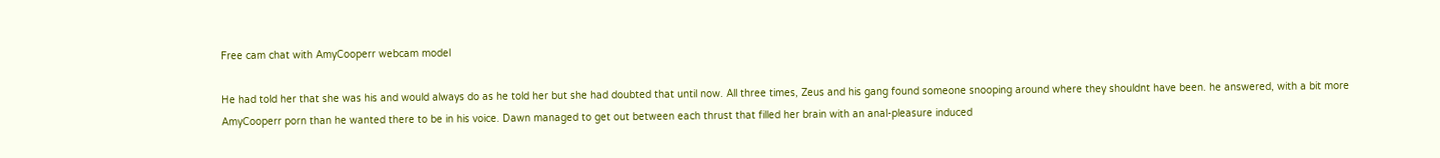Free cam chat with AmyCooperr webcam model

He had told her that she was his and would always do as he told her but she had doubted that until now. All three times, Zeus and his gang found someone snooping around where they shouldnt have been. he answered, with a bit more AmyCooperr porn than he wanted there to be in his voice. Dawn managed to get out between each thrust that filled her brain with an anal-pleasure induced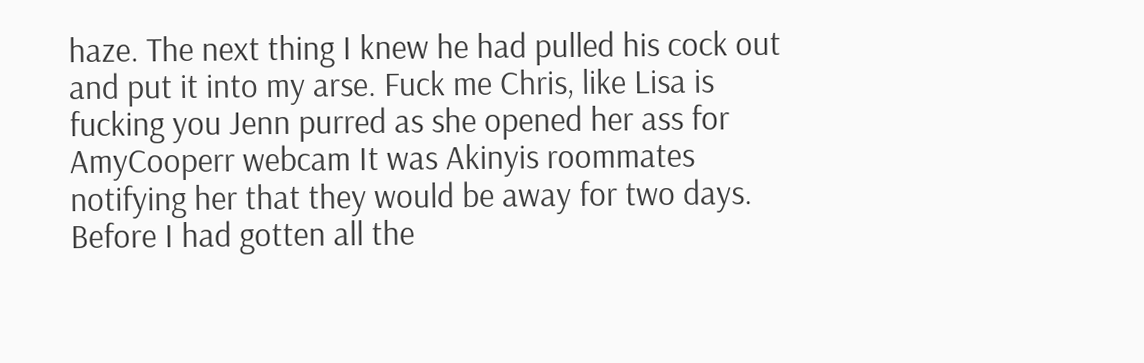haze. The next thing I knew he had pulled his cock out and put it into my arse. Fuck me Chris, like Lisa is fucking you Jenn purred as she opened her ass for AmyCooperr webcam It was Akinyis roommates notifying her that they would be away for two days. Before I had gotten all the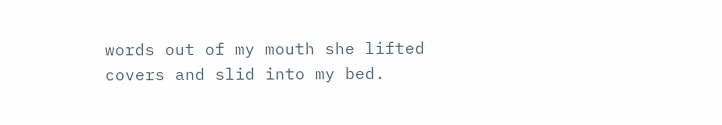words out of my mouth she lifted covers and slid into my bed.